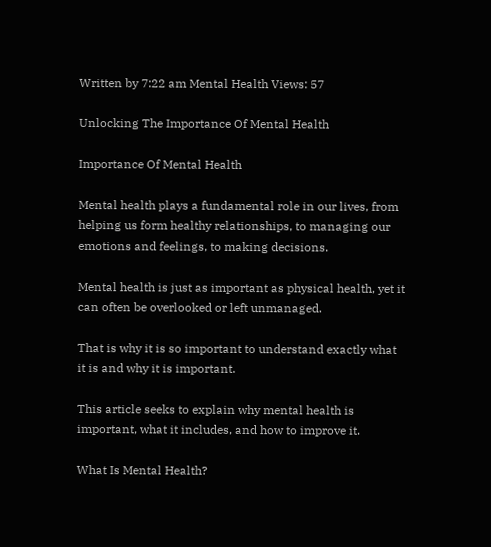Written by 7:22 am Mental Health Views: 57

Unlocking The Importance Of Mental Health

Importance Of Mental Health

Mental health plays a fundamental role in our lives, from helping us form healthy relationships, to managing our emotions and feelings, to making decisions.

Mental health is just as important as physical health, yet it can often be overlooked or left unmanaged.

That is why it is so important to understand exactly what it is and why it is important.

This article seeks to explain why mental health is important, what it includes, and how to improve it.

What Is Mental Health?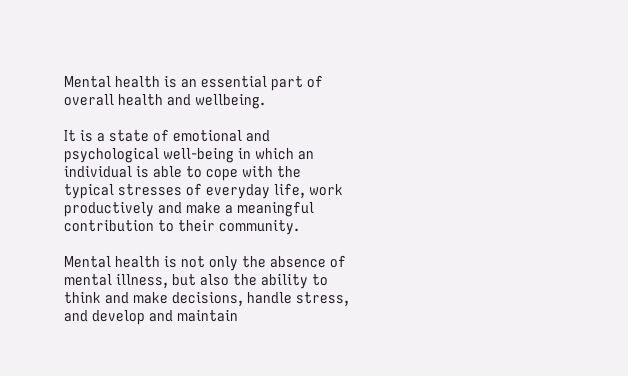Mental health is an essential part of overall health and wellbeing.

It is a state of emotional and psychological well-being in which an individual is able to cope with the typical stresses of everyday life, work productively and make a meaningful contribution to their community.

Mental health is not only the absence of mental illness, but also the ability to think and make decisions, handle stress, and develop and maintain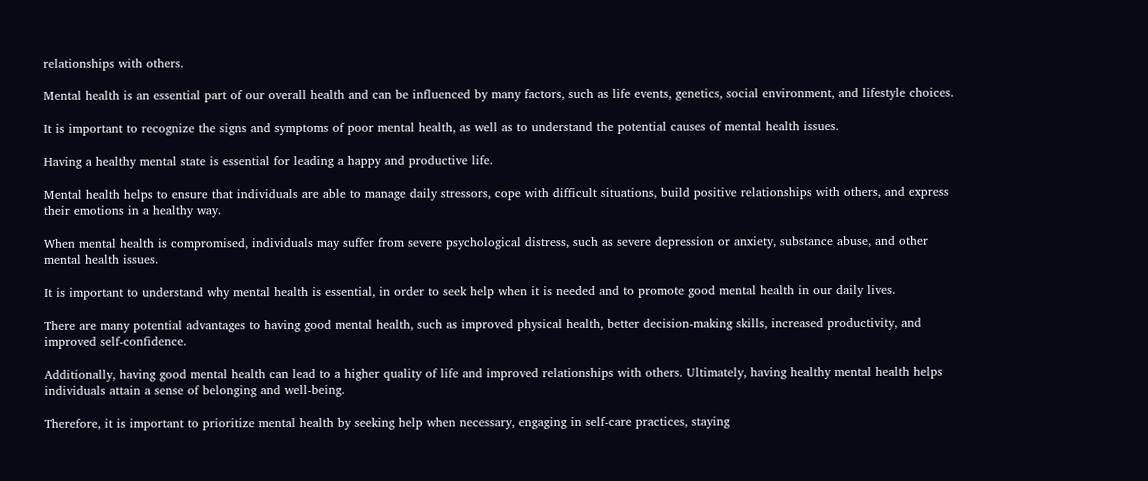relationships with others.

Mental health is an essential part of our overall health and can be influenced by many factors, such as life events, genetics, social environment, and lifestyle choices.

It is important to recognize the signs and symptoms of poor mental health, as well as to understand the potential causes of mental health issues.

Having a healthy mental state is essential for leading a happy and productive life.

Mental health helps to ensure that individuals are able to manage daily stressors, cope with difficult situations, build positive relationships with others, and express their emotions in a healthy way.

When mental health is compromised, individuals may suffer from severe psychological distress, such as severe depression or anxiety, substance abuse, and other mental health issues.

It is important to understand why mental health is essential, in order to seek help when it is needed and to promote good mental health in our daily lives.

There are many potential advantages to having good mental health, such as improved physical health, better decision-making skills, increased productivity, and improved self-confidence.

Additionally, having good mental health can lead to a higher quality of life and improved relationships with others. Ultimately, having healthy mental health helps individuals attain a sense of belonging and well-being.

Therefore, it is important to prioritize mental health by seeking help when necessary, engaging in self-care practices, staying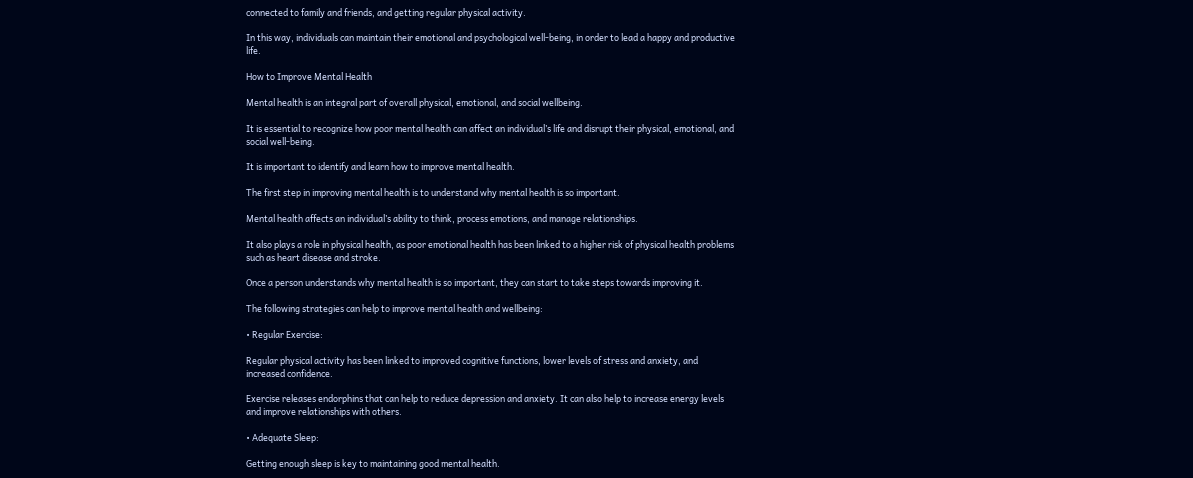connected to family and friends, and getting regular physical activity.

In this way, individuals can maintain their emotional and psychological well-being, in order to lead a happy and productive life.

How to Improve Mental Health

Mental health is an integral part of overall physical, emotional, and social wellbeing.

It is essential to recognize how poor mental health can affect an individual’s life and disrupt their physical, emotional, and social well-being.

It is important to identify and learn how to improve mental health.

The first step in improving mental health is to understand why mental health is so important.

Mental health affects an individual’s ability to think, process emotions, and manage relationships.

It also plays a role in physical health, as poor emotional health has been linked to a higher risk of physical health problems such as heart disease and stroke.

Once a person understands why mental health is so important, they can start to take steps towards improving it.

The following strategies can help to improve mental health and wellbeing:

• Regular Exercise:

Regular physical activity has been linked to improved cognitive functions, lower levels of stress and anxiety, and increased confidence.

Exercise releases endorphins that can help to reduce depression and anxiety. It can also help to increase energy levels and improve relationships with others.

• Adequate Sleep:

Getting enough sleep is key to maintaining good mental health.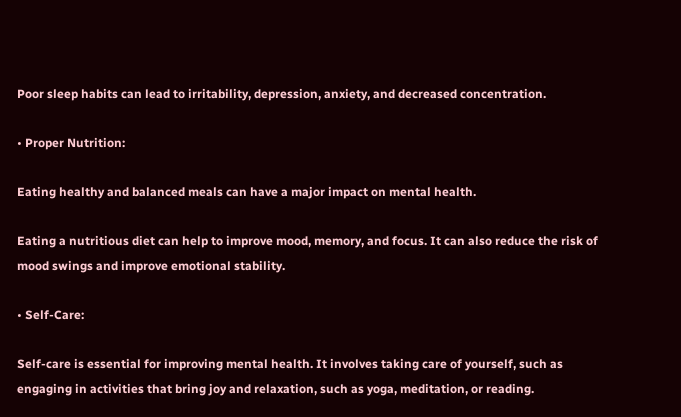Poor sleep habits can lead to irritability, depression, anxiety, and decreased concentration.

• Proper Nutrition:

Eating healthy and balanced meals can have a major impact on mental health.

Eating a nutritious diet can help to improve mood, memory, and focus. It can also reduce the risk of mood swings and improve emotional stability.

• Self-Care:

Self-care is essential for improving mental health. It involves taking care of yourself, such as engaging in activities that bring joy and relaxation, such as yoga, meditation, or reading.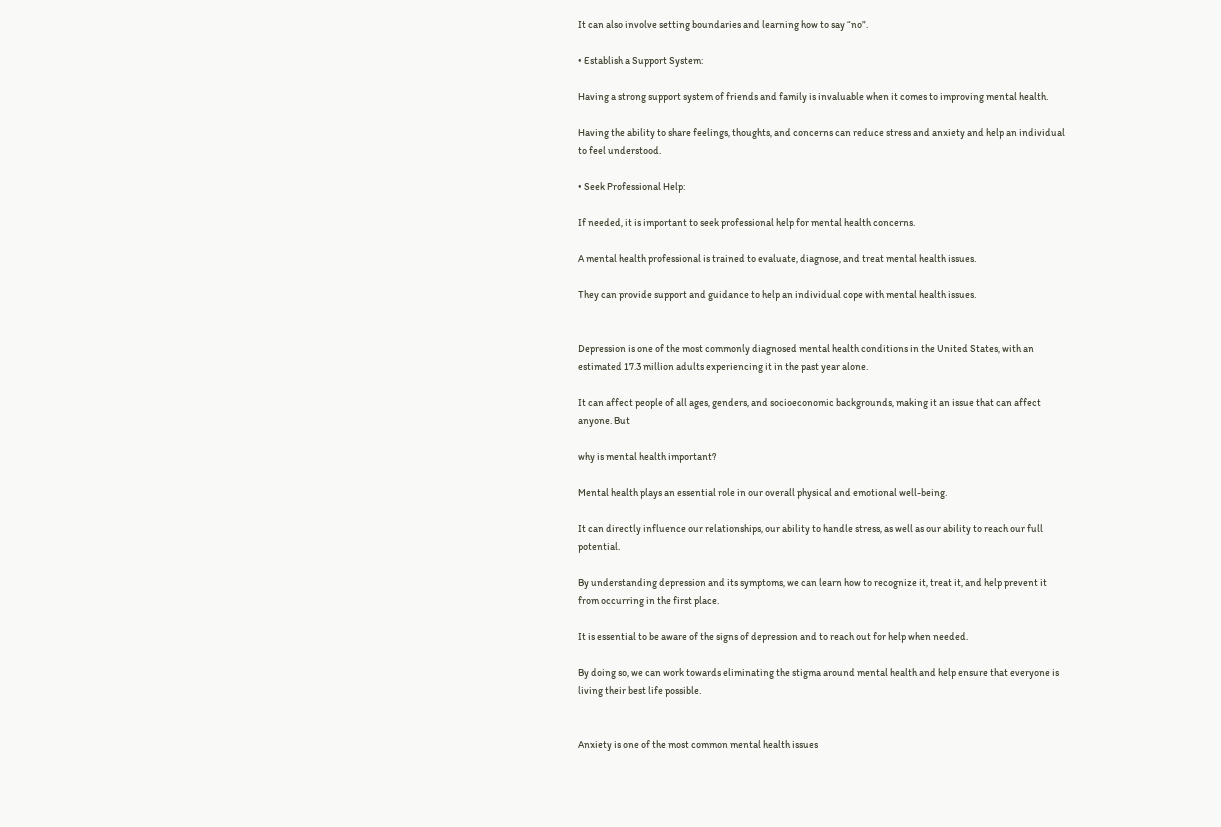It can also involve setting boundaries and learning how to say “no”.

• Establish a Support System:

Having a strong support system of friends and family is invaluable when it comes to improving mental health.

Having the ability to share feelings, thoughts, and concerns can reduce stress and anxiety and help an individual to feel understood.

• Seek Professional Help:

If needed, it is important to seek professional help for mental health concerns.

A mental health professional is trained to evaluate, diagnose, and treat mental health issues.

They can provide support and guidance to help an individual cope with mental health issues.


Depression is one of the most commonly diagnosed mental health conditions in the United States, with an estimated 17.3 million adults experiencing it in the past year alone.

It can affect people of all ages, genders, and socioeconomic backgrounds, making it an issue that can affect anyone. But

why is mental health important?

Mental health plays an essential role in our overall physical and emotional well-being.

It can directly influence our relationships, our ability to handle stress, as well as our ability to reach our full potential.

By understanding depression and its symptoms, we can learn how to recognize it, treat it, and help prevent it from occurring in the first place.

It is essential to be aware of the signs of depression and to reach out for help when needed.

By doing so, we can work towards eliminating the stigma around mental health and help ensure that everyone is living their best life possible.


Anxiety is one of the most common mental health issues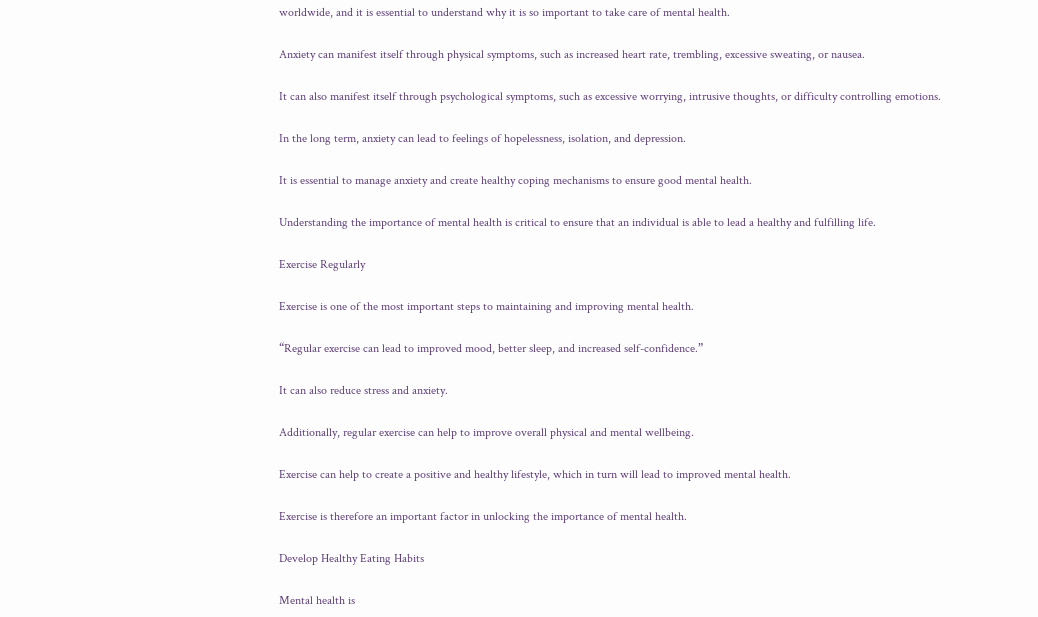worldwide, and it is essential to understand why it is so important to take care of mental health.

Anxiety can manifest itself through physical symptoms, such as increased heart rate, trembling, excessive sweating, or nausea.

It can also manifest itself through psychological symptoms, such as excessive worrying, intrusive thoughts, or difficulty controlling emotions.

In the long term, anxiety can lead to feelings of hopelessness, isolation, and depression.

It is essential to manage anxiety and create healthy coping mechanisms to ensure good mental health.

Understanding the importance of mental health is critical to ensure that an individual is able to lead a healthy and fulfilling life.

Exercise Regularly

Exercise is one of the most important steps to maintaining and improving mental health.

“Regular exercise can lead to improved mood, better sleep, and increased self-confidence.”

It can also reduce stress and anxiety.

Additionally, regular exercise can help to improve overall physical and mental wellbeing.

Exercise can help to create a positive and healthy lifestyle, which in turn will lead to improved mental health.

Exercise is therefore an important factor in unlocking the importance of mental health.

Develop Healthy Eating Habits

Mental health is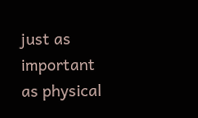just as important as physical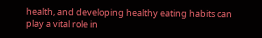health, and developing healthy eating habits can play a vital role in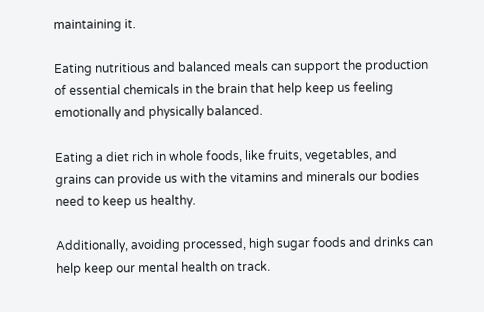maintaining it.

Eating nutritious and balanced meals can support the production of essential chemicals in the brain that help keep us feeling emotionally and physically balanced.

Eating a diet rich in whole foods, like fruits, vegetables, and grains can provide us with the vitamins and minerals our bodies need to keep us healthy.

Additionally, avoiding processed, high sugar foods and drinks can help keep our mental health on track.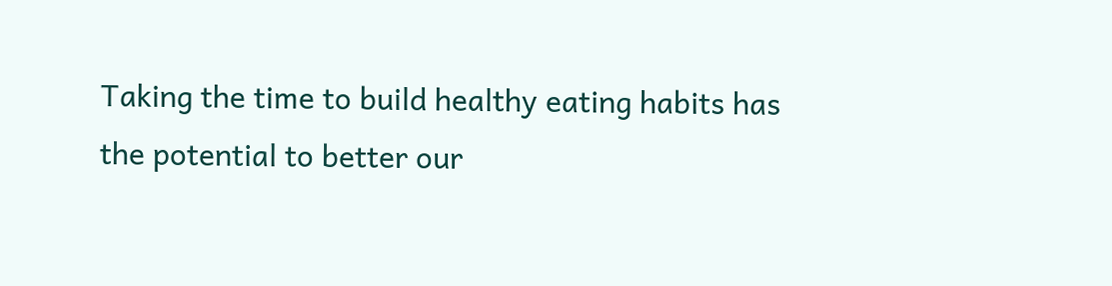Taking the time to build healthy eating habits has the potential to better our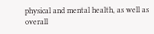physical and mental health, as well as overall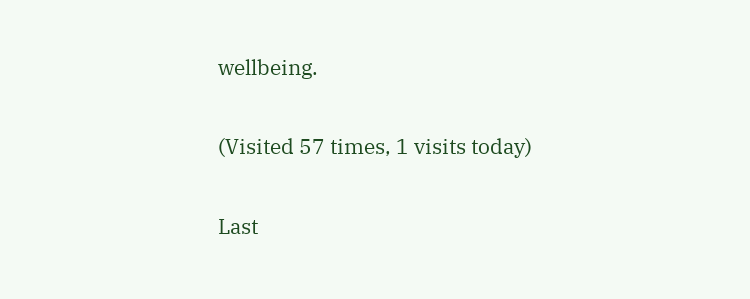wellbeing.

(Visited 57 times, 1 visits today)

Last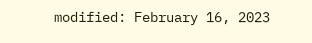modified: February 16, 2023